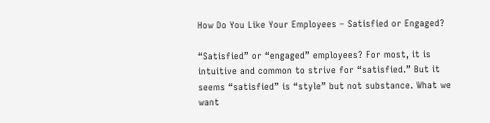How Do You Like Your Employees – Satisfied or Engaged?

“Satisfied” or “engaged” employees? For most, it is intuitive and common to strive for “satisfied.” But it seems “satisfied” is “style” but not substance. What we want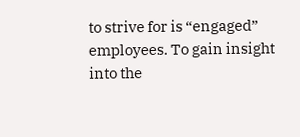to strive for is “engaged” employees. To gain insight into the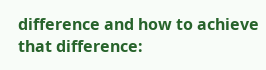difference and how to achieve that difference: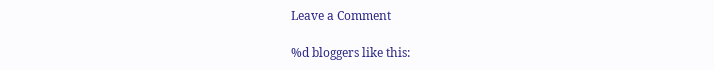Leave a Comment

%d bloggers like this: